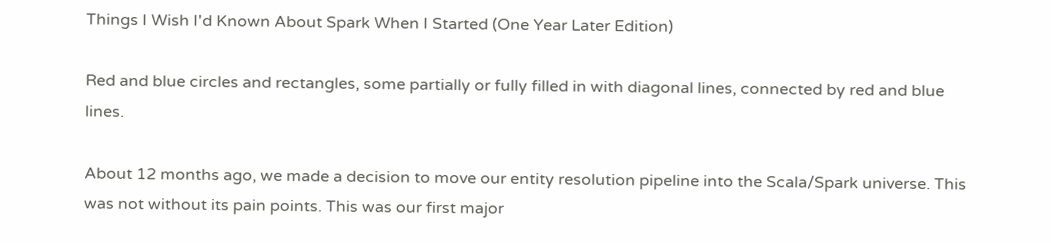Things I Wish I'd Known About Spark When I Started (One Year Later Edition)

Red and blue circles and rectangles, some partially or fully filled in with diagonal lines, connected by red and blue lines.

About 12 months ago, we made a decision to move our entity resolution pipeline into the Scala/Spark universe. This was not without its pain points. This was our first major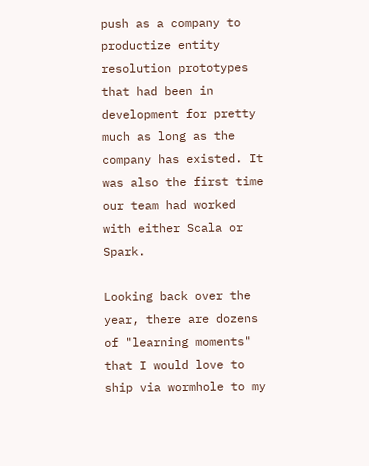push as a company to productize entity resolution prototypes that had been in development for pretty much as long as the company has existed. It was also the first time our team had worked with either Scala or Spark.

Looking back over the year, there are dozens of "learning moments" that I would love to ship via wormhole to my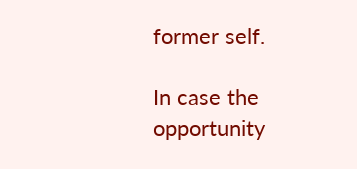former self.

In case the opportunity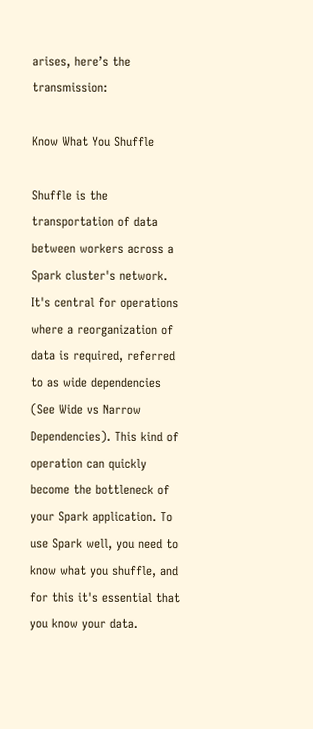arises, here’s the transmission:

Know What You Shuffle

Shuffle is the transportation of data between workers across a Spark cluster's network. It's central for operations where a reorganization of data is required, referred to as wide dependencies (See Wide vs Narrow Dependencies). This kind of operation can quickly become the bottleneck of your Spark application. To use Spark well, you need to know what you shuffle, and for this it's essential that you know your data.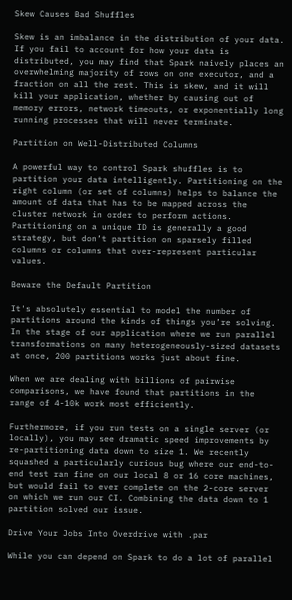Skew Causes Bad Shuffles

Skew is an imbalance in the distribution of your data. If you fail to account for how your data is distributed, you may find that Spark naively places an overwhelming majority of rows on one executor, and a fraction on all the rest. This is skew, and it will kill your application, whether by causing out of memory errors, network timeouts, or exponentially long running processes that will never terminate.

Partition on Well-Distributed Columns

A powerful way to control Spark shuffles is to partition your data intelligently. Partitioning on the right column (or set of columns) helps to balance the amount of data that has to be mapped across the cluster network in order to perform actions. Partitioning on a unique ID is generally a good strategy, but don’t partition on sparsely filled columns or columns that over-represent particular values.

Beware the Default Partition

It's absolutely essential to model the number of partitions around the kinds of things you’re solving. In the stage of our application where we run parallel transformations on many heterogeneously-sized datasets at once, 200 partitions works just about fine.

When we are dealing with billions of pairwise comparisons, we have found that partitions in the range of 4-10k work most efficiently.

Furthermore, if you run tests on a single server (or locally), you may see dramatic speed improvements by re-partitioning data down to size 1. We recently squashed a particularly curious bug where our end-to-end test ran fine on our local 8 or 16 core machines, but would fail to ever complete on the 2-core server on which we run our CI. Combining the data down to 1 partition solved our issue.

Drive Your Jobs Into Overdrive with .par

While you can depend on Spark to do a lot of parallel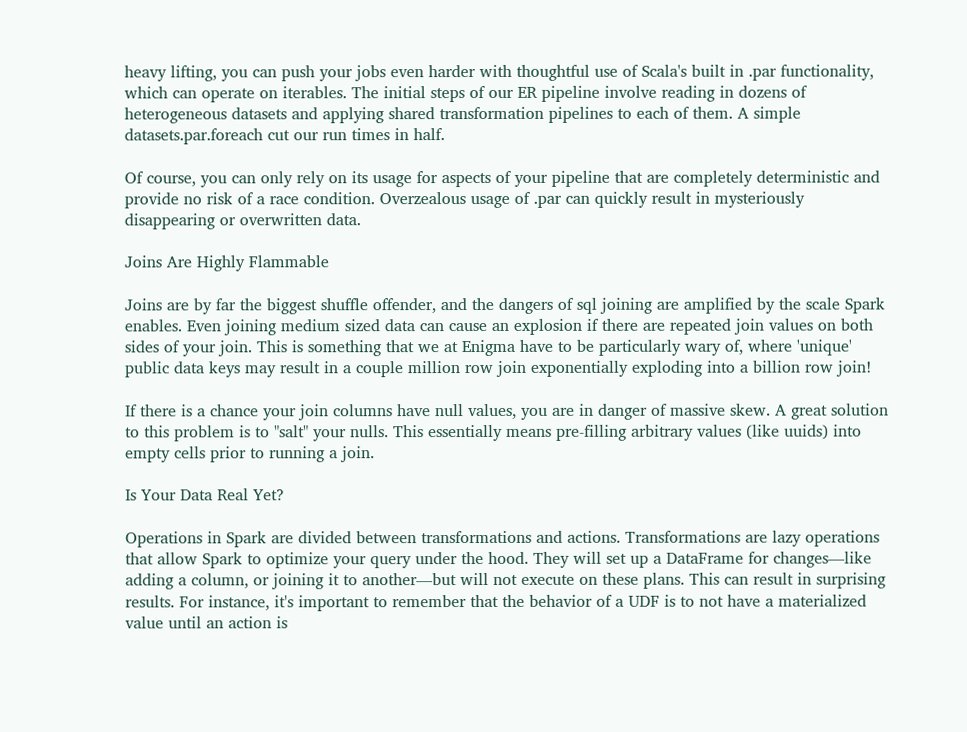heavy lifting, you can push your jobs even harder with thoughtful use of Scala's built in .par functionality, which can operate on iterables. The initial steps of our ER pipeline involve reading in dozens of heterogeneous datasets and applying shared transformation pipelines to each of them. A simple datasets.par.foreach cut our run times in half.

Of course, you can only rely on its usage for aspects of your pipeline that are completely deterministic and provide no risk of a race condition. Overzealous usage of .par can quickly result in mysteriously disappearing or overwritten data.

Joins Are Highly Flammable

Joins are by far the biggest shuffle offender, and the dangers of sql joining are amplified by the scale Spark enables. Even joining medium sized data can cause an explosion if there are repeated join values on both sides of your join. This is something that we at Enigma have to be particularly wary of, where 'unique' public data keys may result in a couple million row join exponentially exploding into a billion row join!

If there is a chance your join columns have null values, you are in danger of massive skew. A great solution to this problem is to "salt" your nulls. This essentially means pre-filling arbitrary values (like uuids) into empty cells prior to running a join.

Is Your Data Real Yet?

Operations in Spark are divided between transformations and actions. Transformations are lazy operations that allow Spark to optimize your query under the hood. They will set up a DataFrame for changes—like adding a column, or joining it to another—but will not execute on these plans. This can result in surprising results. For instance, it's important to remember that the behavior of a UDF is to not have a materialized value until an action is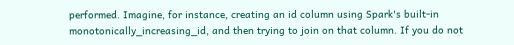performed. Imagine, for instance, creating an id column using Spark's built-in monotonically_increasing_id, and then trying to join on that column. If you do not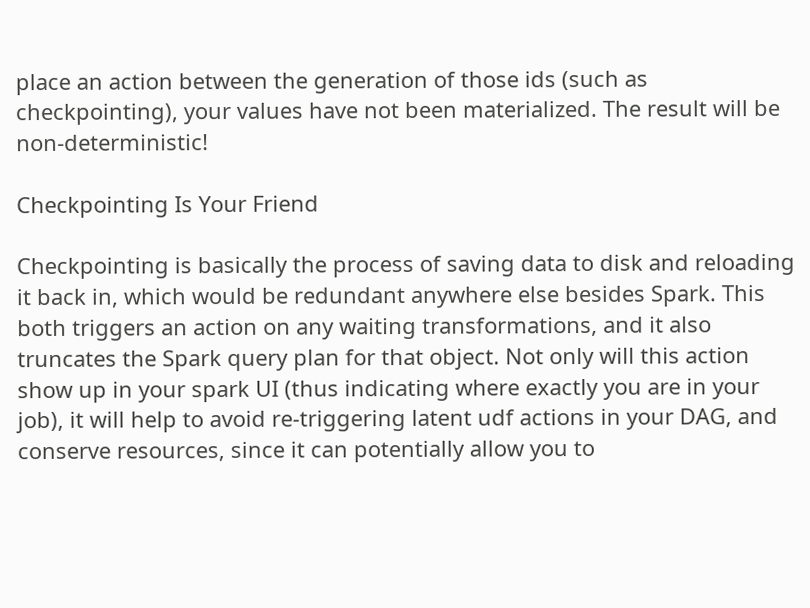place an action between the generation of those ids (such as checkpointing), your values have not been materialized. The result will be non-deterministic!

Checkpointing Is Your Friend

Checkpointing is basically the process of saving data to disk and reloading it back in, which would be redundant anywhere else besides Spark. This both triggers an action on any waiting transformations, and it also truncates the Spark query plan for that object. Not only will this action show up in your spark UI (thus indicating where exactly you are in your job), it will help to avoid re-triggering latent udf actions in your DAG, and conserve resources, since it can potentially allow you to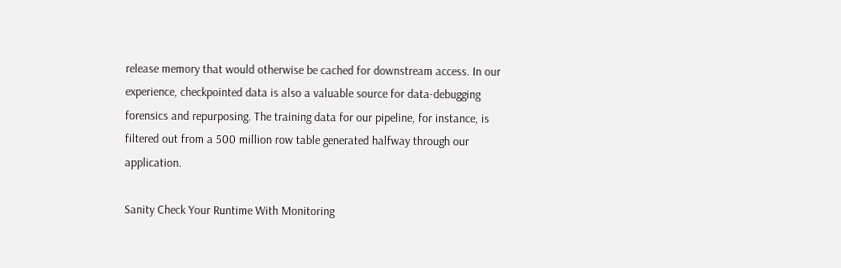release memory that would otherwise be cached for downstream access. In our experience, checkpointed data is also a valuable source for data-debugging forensics and repurposing. The training data for our pipeline, for instance, is filtered out from a 500 million row table generated halfway through our application.

Sanity Check Your Runtime With Monitoring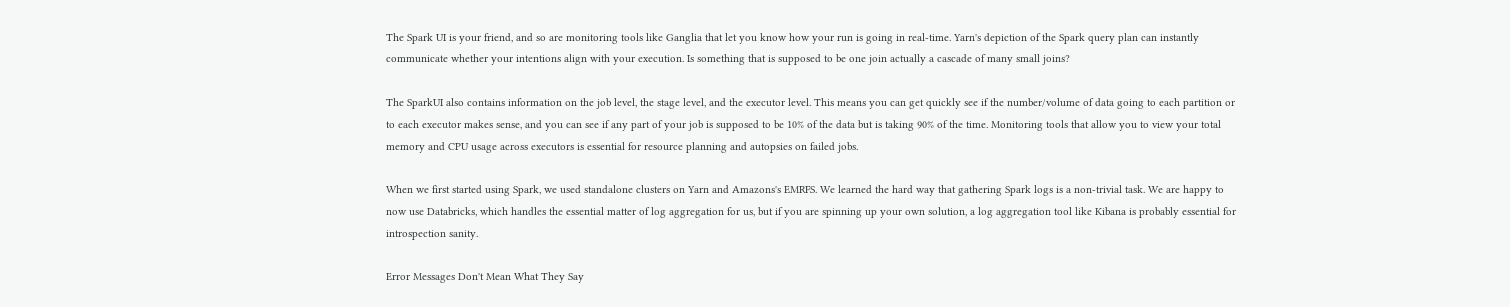The Spark UI is your friend, and so are monitoring tools like Ganglia that let you know how your run is going in real-time. Yarn's depiction of the Spark query plan can instantly communicate whether your intentions align with your execution. Is something that is supposed to be one join actually a cascade of many small joins?

The SparkUI also contains information on the job level, the stage level, and the executor level. This means you can get quickly see if the number/volume of data going to each partition or to each executor makes sense, and you can see if any part of your job is supposed to be 10% of the data but is taking 90% of the time. Monitoring tools that allow you to view your total memory and CPU usage across executors is essential for resource planning and autopsies on failed jobs.

When we first started using Spark, we used standalone clusters on Yarn and Amazons's EMRFS. We learned the hard way that gathering Spark logs is a non-trivial task. We are happy to now use Databricks, which handles the essential matter of log aggregation for us, but if you are spinning up your own solution, a log aggregation tool like Kibana is probably essential for introspection sanity.

Error Messages Don't Mean What They Say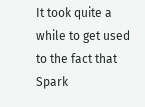It took quite a while to get used to the fact that Spark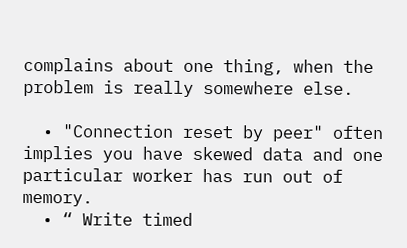complains about one thing, when the problem is really somewhere else.

  • "Connection reset by peer" often implies you have skewed data and one particular worker has run out of memory.
  • “ Write timed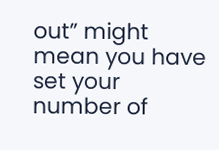out” might mean you have set your number of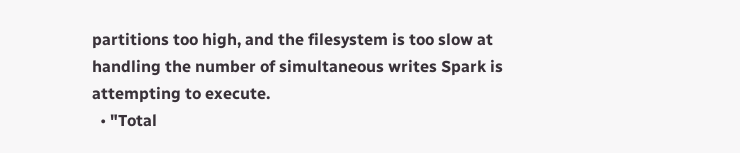partitions too high, and the filesystem is too slow at handling the number of simultaneous writes Spark is attempting to execute.
  • "Total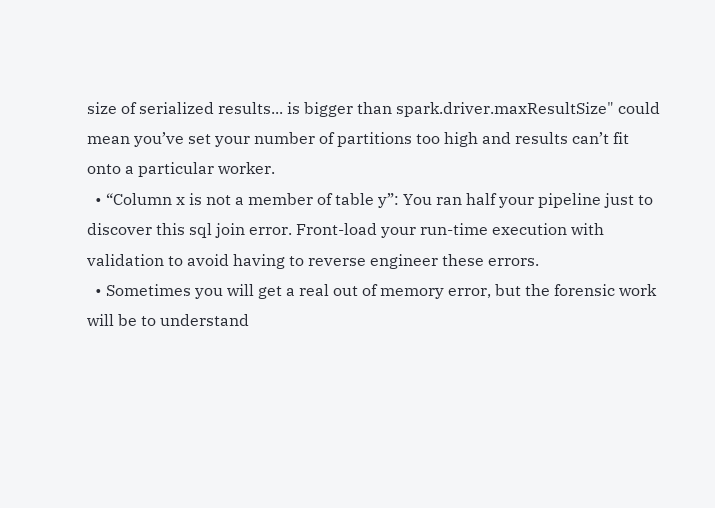size of serialized results... is bigger than spark.driver.maxResultSize" could mean you’ve set your number of partitions too high and results can’t fit onto a particular worker.
  • “Column x is not a member of table y”: You ran half your pipeline just to discover this sql join error. Front-load your run-time execution with validation to avoid having to reverse engineer these errors.
  • Sometimes you will get a real out of memory error, but the forensic work will be to understand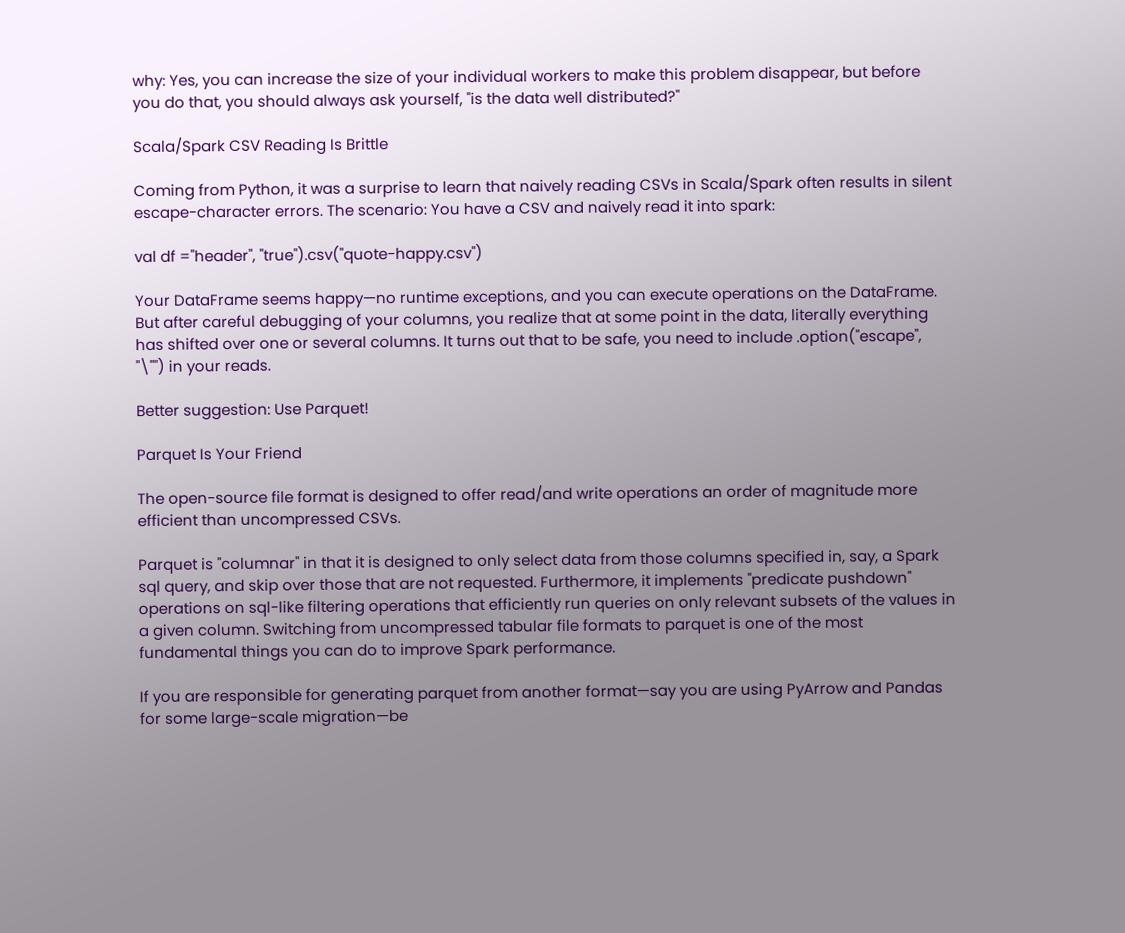why: Yes, you can increase the size of your individual workers to make this problem disappear, but before you do that, you should always ask yourself, "is the data well distributed?"

Scala/Spark CSV Reading Is Brittle

Coming from Python, it was a surprise to learn that naively reading CSVs in Scala/Spark often results in silent escape-character errors. The scenario: You have a CSV and naively read it into spark:

val df ="header", "true").csv("quote-happy.csv")

Your DataFrame seems happy—no runtime exceptions, and you can execute operations on the DataFrame. But after careful debugging of your columns, you realize that at some point in the data, literally everything has shifted over one or several columns. It turns out that to be safe, you need to include .option("escape", "\"") in your reads.

Better suggestion: Use Parquet!

Parquet Is Your Friend

The open-source file format is designed to offer read/and write operations an order of magnitude more efficient than uncompressed CSVs.

Parquet is "columnar" in that it is designed to only select data from those columns specified in, say, a Spark sql query, and skip over those that are not requested. Furthermore, it implements "predicate pushdown" operations on sql-like filtering operations that efficiently run queries on only relevant subsets of the values in a given column. Switching from uncompressed tabular file formats to parquet is one of the most fundamental things you can do to improve Spark performance.

If you are responsible for generating parquet from another format—say you are using PyArrow and Pandas for some large-scale migration—be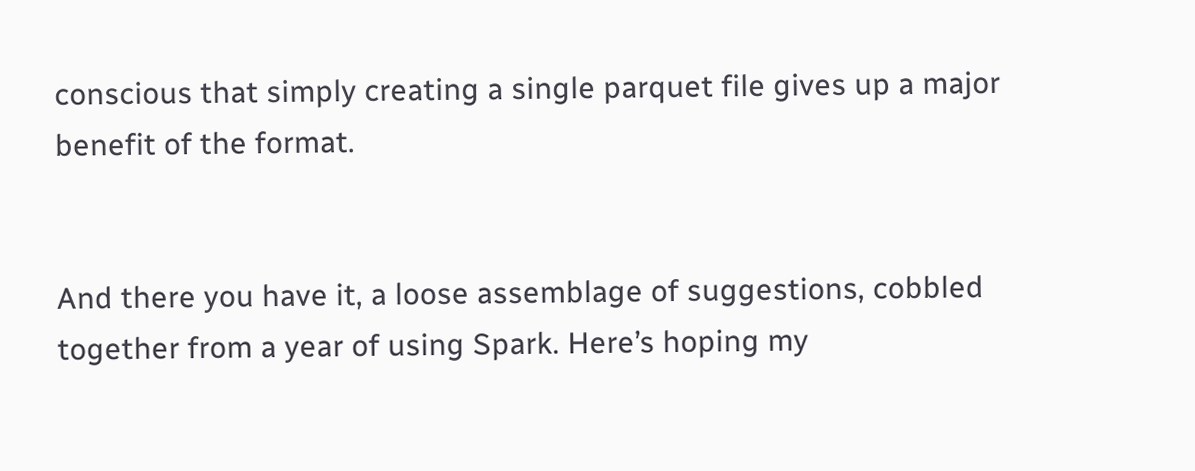conscious that simply creating a single parquet file gives up a major benefit of the format.


And there you have it, a loose assemblage of suggestions, cobbled together from a year of using Spark. Here’s hoping my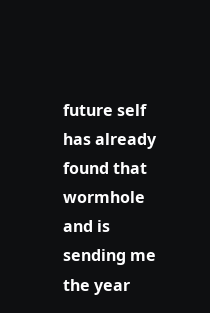future self has already found that wormhole and is sending me the year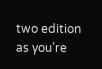two edition as you’re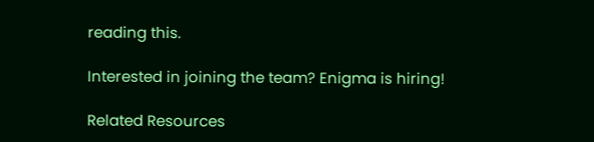reading this.

Interested in joining the team? Enigma is hiring!

Related Resources